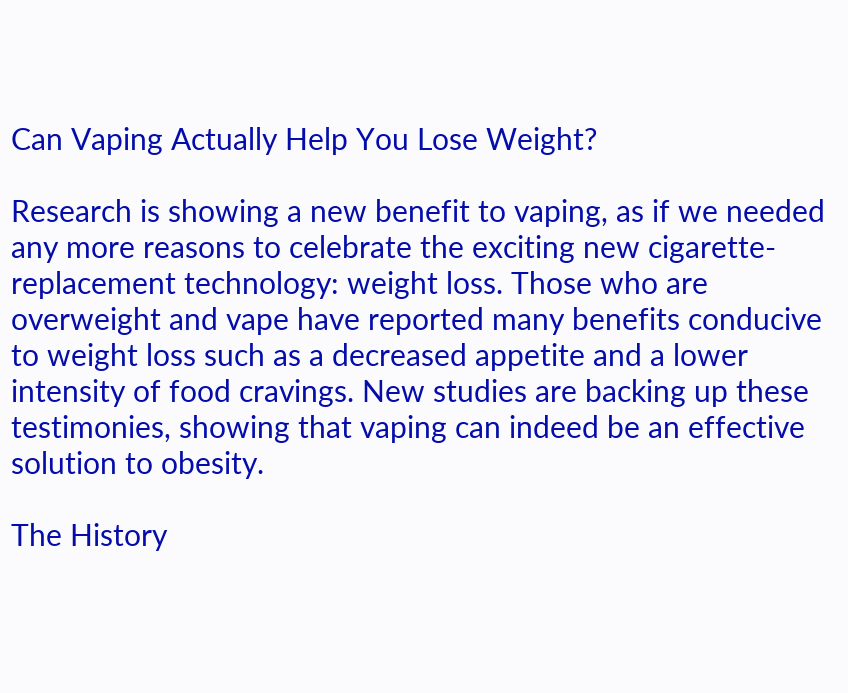Can Vaping Actually Help You Lose Weight?

Research is showing a new benefit to vaping, as if we needed any more reasons to celebrate the exciting new cigarette-replacement technology: weight loss. Those who are overweight and vape have reported many benefits conducive to weight loss such as a decreased appetite and a lower intensity of food cravings. New studies are backing up these testimonies, showing that vaping can indeed be an effective solution to obesity.

The History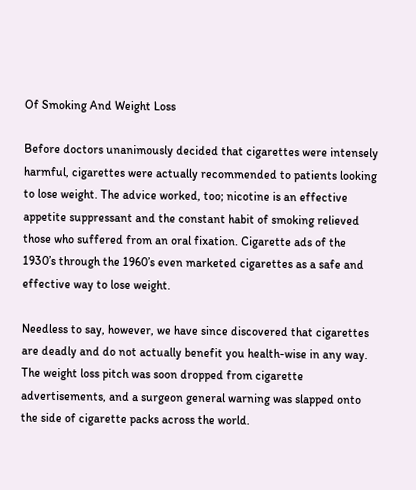Of Smoking And Weight Loss

Before doctors unanimously decided that cigarettes were intensely harmful, cigarettes were actually recommended to patients looking to lose weight. The advice worked, too; nicotine is an effective appetite suppressant and the constant habit of smoking relieved those who suffered from an oral fixation. Cigarette ads of the 1930’s through the 1960’s even marketed cigarettes as a safe and effective way to lose weight.

Needless to say, however, we have since discovered that cigarettes are deadly and do not actually benefit you health-wise in any way. The weight loss pitch was soon dropped from cigarette advertisements, and a surgeon general warning was slapped onto the side of cigarette packs across the world.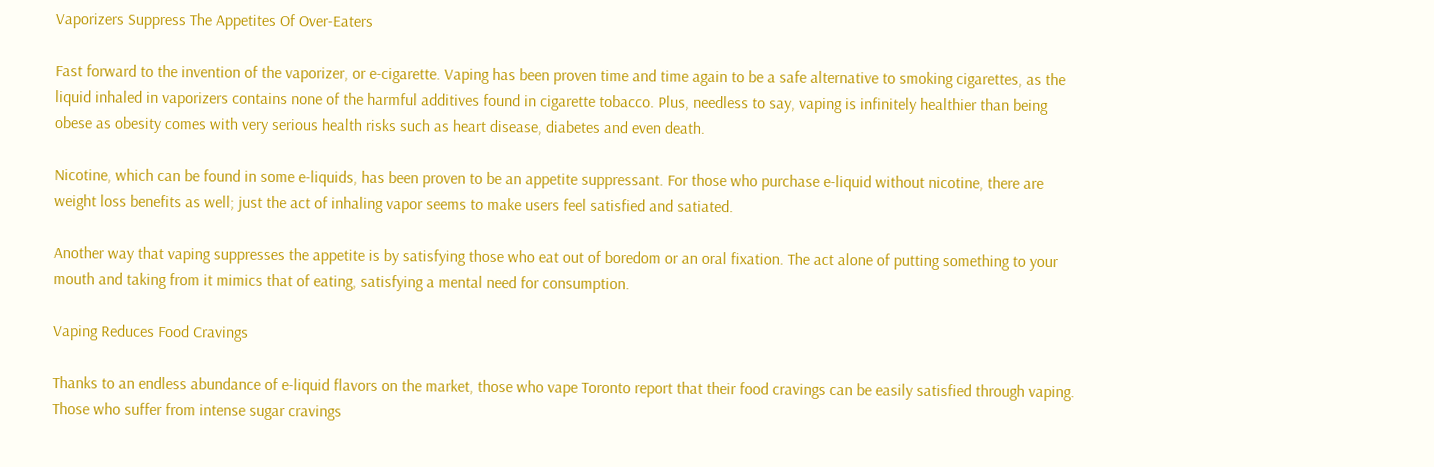Vaporizers Suppress The Appetites Of Over-Eaters

Fast forward to the invention of the vaporizer, or e-cigarette. Vaping has been proven time and time again to be a safe alternative to smoking cigarettes, as the liquid inhaled in vaporizers contains none of the harmful additives found in cigarette tobacco. Plus, needless to say, vaping is infinitely healthier than being obese as obesity comes with very serious health risks such as heart disease, diabetes and even death.

Nicotine, which can be found in some e-liquids, has been proven to be an appetite suppressant. For those who purchase e-liquid without nicotine, there are weight loss benefits as well; just the act of inhaling vapor seems to make users feel satisfied and satiated.

Another way that vaping suppresses the appetite is by satisfying those who eat out of boredom or an oral fixation. The act alone of putting something to your mouth and taking from it mimics that of eating, satisfying a mental need for consumption.

Vaping Reduces Food Cravings

Thanks to an endless abundance of e-liquid flavors on the market, those who vape Toronto report that their food cravings can be easily satisfied through vaping. Those who suffer from intense sugar cravings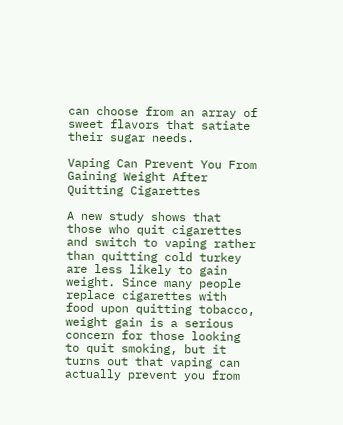can choose from an array of sweet flavors that satiate their sugar needs.

Vaping Can Prevent You From Gaining Weight After Quitting Cigarettes

A new study shows that those who quit cigarettes and switch to vaping rather than quitting cold turkey are less likely to gain weight. Since many people replace cigarettes with food upon quitting tobacco, weight gain is a serious concern for those looking to quit smoking, but it turns out that vaping can actually prevent you from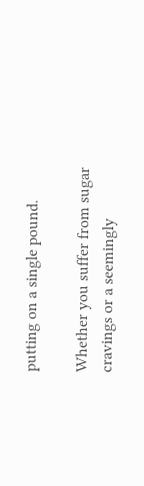putting on a single pound.

Whether you suffer from sugar cravings or a seemingly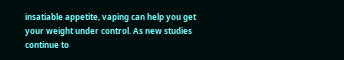insatiable appetite, vaping can help you get your weight under control. As new studies continue to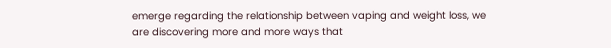emerge regarding the relationship between vaping and weight loss, we are discovering more and more ways that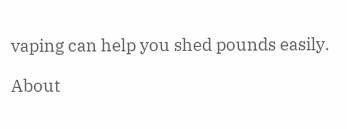vaping can help you shed pounds easily.

About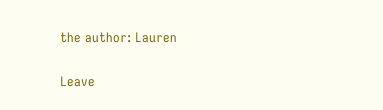the author: Lauren

Leave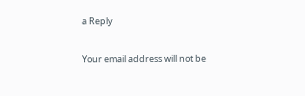a Reply

Your email address will not be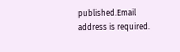published.Email address is required.